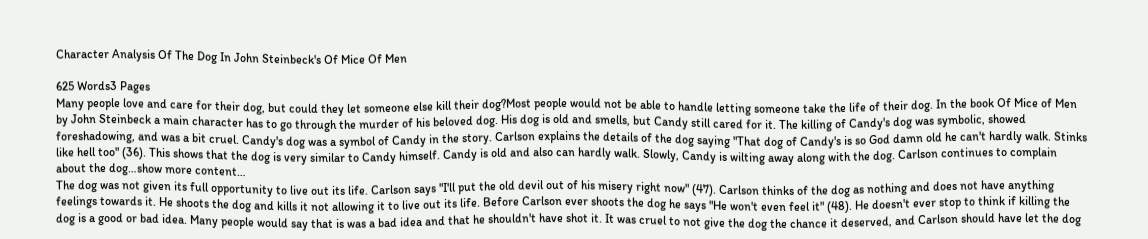Character Analysis Of The Dog In John Steinbeck's Of Mice Of Men

625 Words3 Pages
Many people love and care for their dog, but could they let someone else kill their dog?Most people would not be able to handle letting someone take the life of their dog. In the book Of Mice of Men by John Steinbeck a main character has to go through the murder of his beloved dog. His dog is old and smells, but Candy still cared for it. The killing of Candy's dog was symbolic, showed foreshadowing, and was a bit cruel. Candy's dog was a symbol of Candy in the story. Carlson explains the details of the dog saying "That dog of Candy's is so God damn old he can't hardly walk. Stinks like hell too" (36). This shows that the dog is very similar to Candy himself. Candy is old and also can hardly walk. Slowly, Candy is wilting away along with the dog. Carlson continues to complain about the dog…show more content…
The dog was not given its full opportunity to live out its life. Carlson says "I'll put the old devil out of his misery right now" (47). Carlson thinks of the dog as nothing and does not have anything feelings towards it. He shoots the dog and kills it not allowing it to live out its life. Before Carlson ever shoots the dog he says "He won't even feel it" (48). He doesn't ever stop to think if killing the dog is a good or bad idea. Many people would say that is was a bad idea and that he shouldn't have shot it. It was cruel to not give the dog the chance it deserved, and Carlson should have let the dog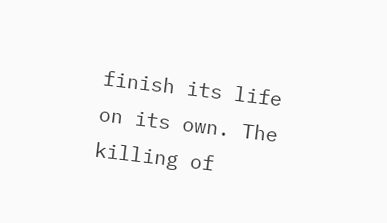finish its life on its own. The killing of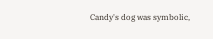Candy's dog was symbolic,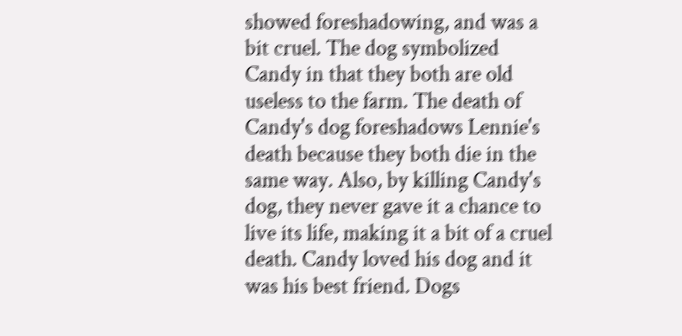showed foreshadowing, and was a bit cruel. The dog symbolized Candy in that they both are old useless to the farm. The death of Candy's dog foreshadows Lennie's death because they both die in the same way. Also, by killing Candy's dog, they never gave it a chance to live its life, making it a bit of a cruel death. Candy loved his dog and it was his best friend. Dogs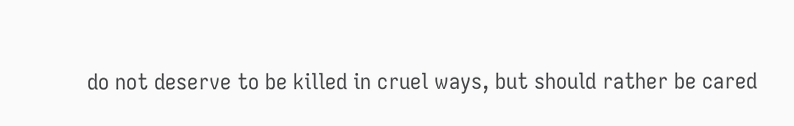do not deserve to be killed in cruel ways, but should rather be cared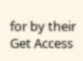for by their
Get Access